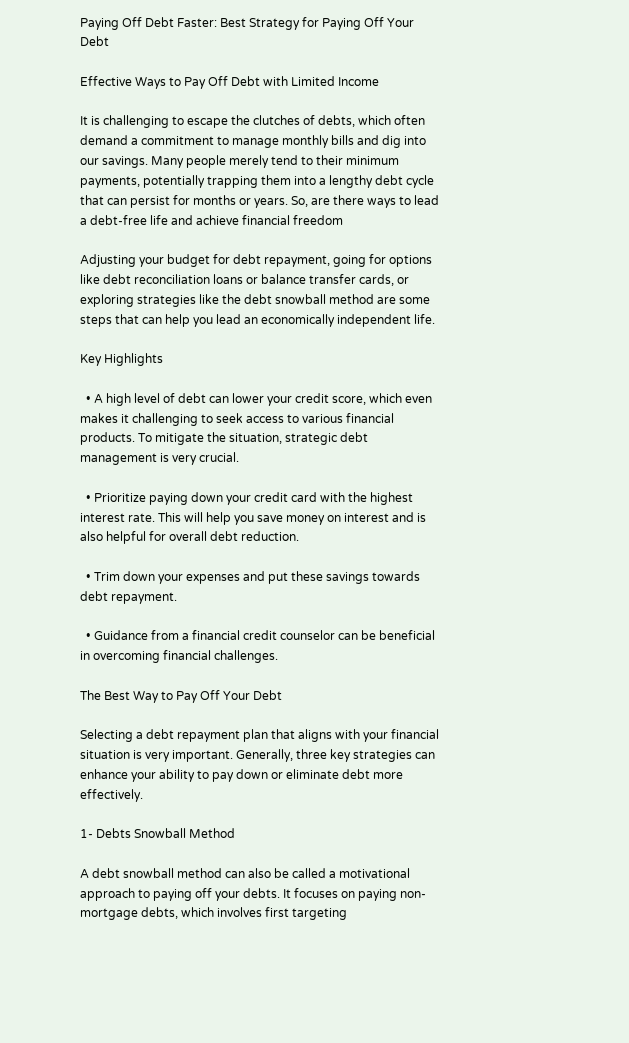Paying Off Debt Faster: Best Strategy for Paying Off Your Debt

Effective Ways to Pay Off Debt with Limited Income

It is challenging to escape the clutches of debts, which often demand a commitment to manage monthly bills and dig into our savings. Many people merely tend to their minimum payments, potentially trapping them into a lengthy debt cycle that can persist for months or years. So, are there ways to lead a debt-free life and achieve financial freedom

Adjusting your budget for debt repayment, going for options like debt reconciliation loans or balance transfer cards, or exploring strategies like the debt snowball method are some steps that can help you lead an economically independent life.

Key Highlights

  • A high level of debt can lower your credit score, which even makes it challenging to seek access to various financial products. To mitigate the situation, strategic debt management is very crucial.

  • Prioritize paying down your credit card with the highest interest rate. This will help you save money on interest and is also helpful for overall debt reduction.

  • Trim down your expenses and put these savings towards debt repayment.

  • Guidance from a financial credit counselor can be beneficial in overcoming financial challenges.

The Best Way to Pay Off Your Debt

Selecting a debt repayment plan that aligns with your financial situation is very important. Generally, three key strategies can enhance your ability to pay down or eliminate debt more effectively.

1- Debts Snowball Method

A debt snowball method can also be called a motivational approach to paying off your debts. It focuses on paying non-mortgage debts, which involves first targeting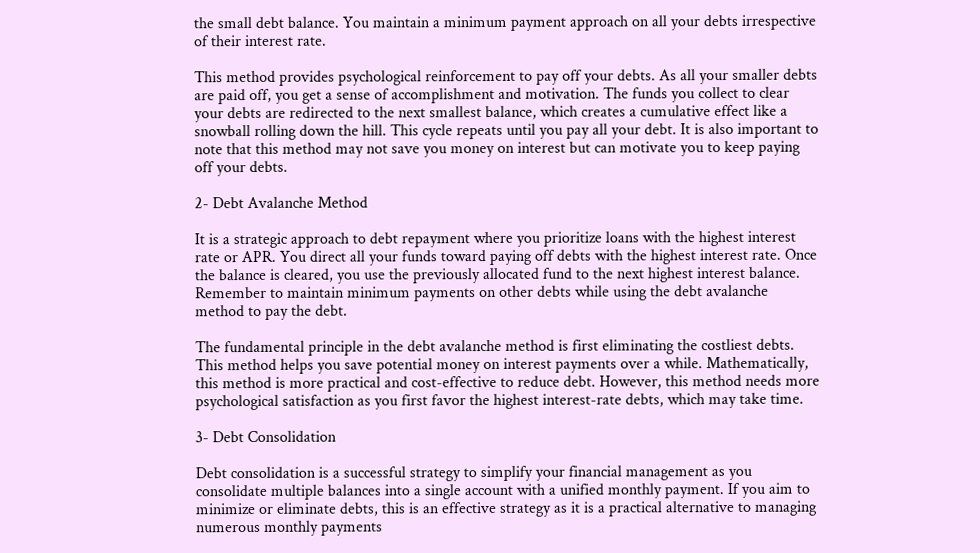the small debt balance. You maintain a minimum payment approach on all your debts irrespective of their interest rate.

This method provides psychological reinforcement to pay off your debts. As all your smaller debts are paid off, you get a sense of accomplishment and motivation. The funds you collect to clear your debts are redirected to the next smallest balance, which creates a cumulative effect like a snowball rolling down the hill. This cycle repeats until you pay all your debt. It is also important to note that this method may not save you money on interest but can motivate you to keep paying off your debts.

2- Debt Avalanche Method

It is a strategic approach to debt repayment where you prioritize loans with the highest interest rate or APR. You direct all your funds toward paying off debts with the highest interest rate. Once the balance is cleared, you use the previously allocated fund to the next highest interest balance. Remember to maintain minimum payments on other debts while using the debt avalanche method to pay the debt.

The fundamental principle in the debt avalanche method is first eliminating the costliest debts. This method helps you save potential money on interest payments over a while. Mathematically, this method is more practical and cost-effective to reduce debt. However, this method needs more psychological satisfaction as you first favor the highest interest-rate debts, which may take time.

3- Debt Consolidation

Debt consolidation is a successful strategy to simplify your financial management as you consolidate multiple balances into a single account with a unified monthly payment. If you aim to minimize or eliminate debts, this is an effective strategy as it is a practical alternative to managing numerous monthly payments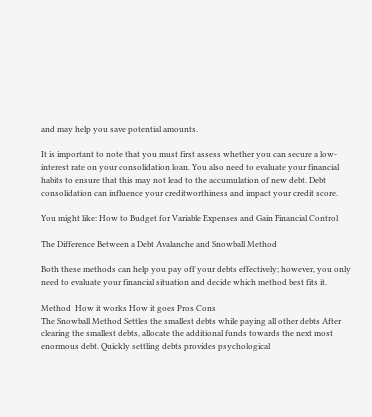and may help you save potential amounts.

It is important to note that you must first assess whether you can secure a low-interest rate on your consolidation loan. You also need to evaluate your financial habits to ensure that this may not lead to the accumulation of new debt. Debt consolidation can influence your creditworthiness and impact your credit score.

You might like: How to Budget for Variable Expenses and Gain Financial Control

The Difference Between a Debt Avalanche and Snowball Method

Both these methods can help you pay off your debts effectively; however, you only need to evaluate your financial situation and decide which method best fits it.

Method  How it works How it goes Pros Cons
The Snowball Method Settles the smallest debts while paying all other debts After clearing the smallest debts, allocate the additional funds towards the next most enormous debt. Quickly settling debts provides psychological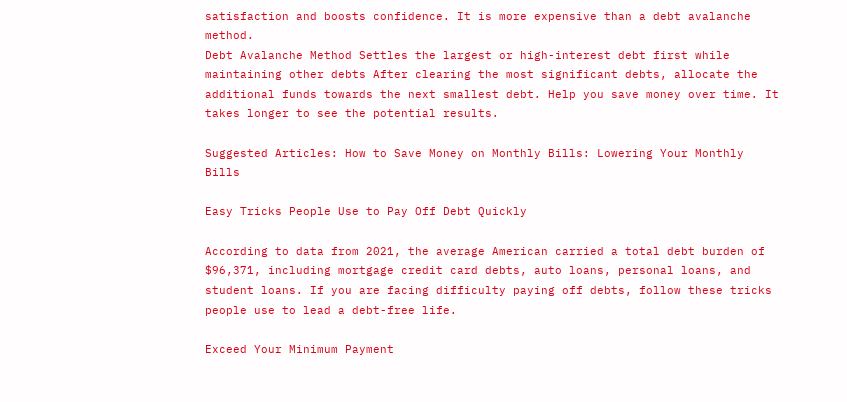satisfaction and boosts confidence. It is more expensive than a debt avalanche method.
Debt Avalanche Method Settles the largest or high-interest debt first while maintaining other debts After clearing the most significant debts, allocate the additional funds towards the next smallest debt. Help you save money over time. It takes longer to see the potential results.

Suggested Articles: How to Save Money on Monthly Bills: Lowering Your Monthly Bills

Easy Tricks People Use to Pay Off Debt Quickly

According to data from 2021, the average American carried a total debt burden of $96,371, including mortgage credit card debts, auto loans, personal loans, and student loans. If you are facing difficulty paying off debts, follow these tricks people use to lead a debt-free life.

Exceed Your Minimum Payment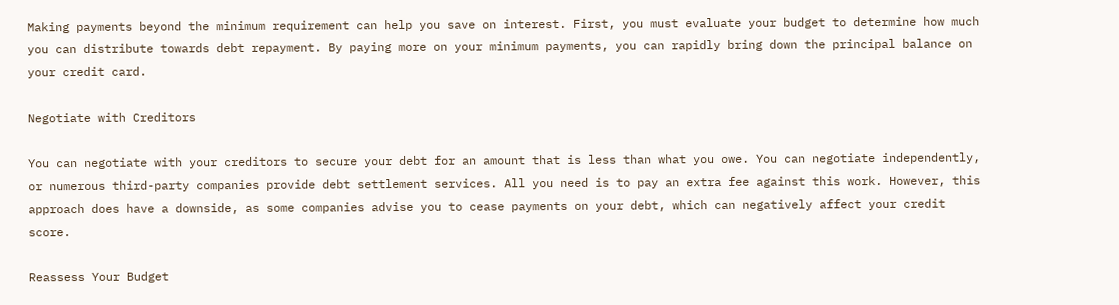Making payments beyond the minimum requirement can help you save on interest. First, you must evaluate your budget to determine how much you can distribute towards debt repayment. By paying more on your minimum payments, you can rapidly bring down the principal balance on your credit card.

Negotiate with Creditors

You can negotiate with your creditors to secure your debt for an amount that is less than what you owe. You can negotiate independently, or numerous third-party companies provide debt settlement services. All you need is to pay an extra fee against this work. However, this approach does have a downside, as some companies advise you to cease payments on your debt, which can negatively affect your credit score.

Reassess Your Budget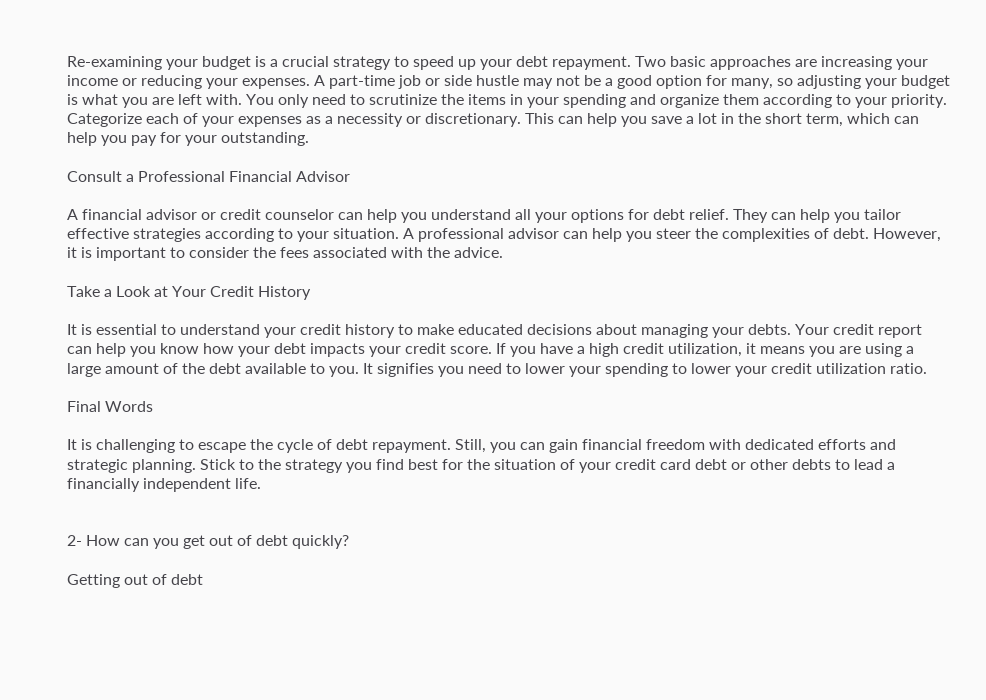Re-examining your budget is a crucial strategy to speed up your debt repayment. Two basic approaches are increasing your income or reducing your expenses. A part-time job or side hustle may not be a good option for many, so adjusting your budget is what you are left with. You only need to scrutinize the items in your spending and organize them according to your priority. Categorize each of your expenses as a necessity or discretionary. This can help you save a lot in the short term, which can help you pay for your outstanding.

Consult a Professional Financial Advisor

A financial advisor or credit counselor can help you understand all your options for debt relief. They can help you tailor effective strategies according to your situation. A professional advisor can help you steer the complexities of debt. However, it is important to consider the fees associated with the advice.

Take a Look at Your Credit History

It is essential to understand your credit history to make educated decisions about managing your debts. Your credit report can help you know how your debt impacts your credit score. If you have a high credit utilization, it means you are using a large amount of the debt available to you. It signifies you need to lower your spending to lower your credit utilization ratio.

Final Words

It is challenging to escape the cycle of debt repayment. Still, you can gain financial freedom with dedicated efforts and strategic planning. Stick to the strategy you find best for the situation of your credit card debt or other debts to lead a financially independent life.


2- How can you get out of debt quickly?

Getting out of debt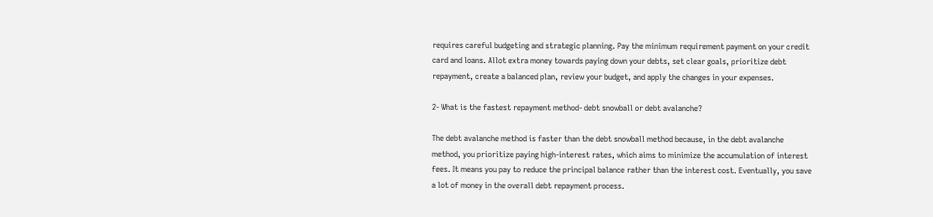requires careful budgeting and strategic planning. Pay the minimum requirement payment on your credit card and loans. Allot extra money towards paying down your debts, set clear goals, prioritize debt repayment, create a balanced plan, review your budget, and apply the changes in your expenses.

2- What is the fastest repayment method- debt snowball or debt avalanche?

The debt avalanche method is faster than the debt snowball method because, in the debt avalanche method, you prioritize paying high-interest rates, which aims to minimize the accumulation of interest fees. It means you pay to reduce the principal balance rather than the interest cost. Eventually, you save a lot of money in the overall debt repayment process.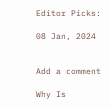Editor Picks:

08 Jan, 2024


Add a comment

Why Is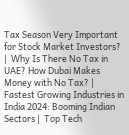Tax Season Very Important for Stock Market Investors? |  Why Is There No Tax in UAE? How Dubai Makes Money with No Tax? |  Fastest Growing Industries in India 2024: Booming Indian Sectors |  Top Tech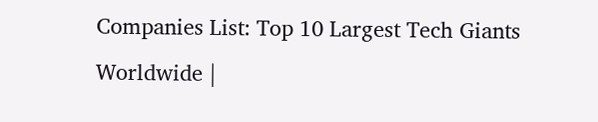Companies List: Top 10 Largest Tech Giants Worldwide |